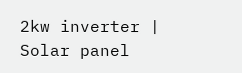2kw inverter | Solar panel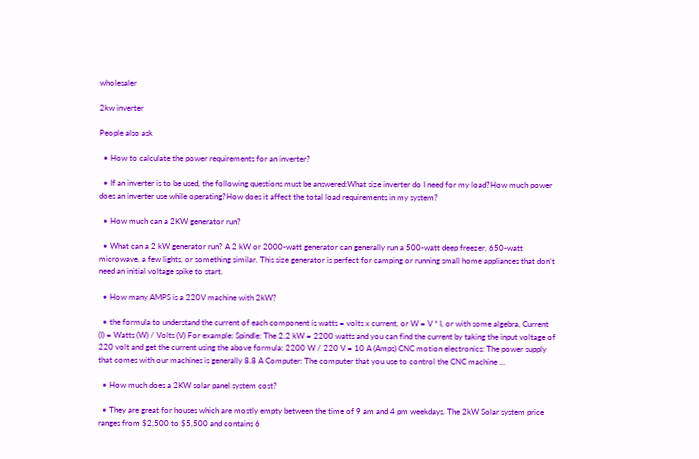wholesaler

2kw inverter

People also ask

  • How to calculate the power requirements for an inverter?

  • If an inverter is to be used, the following questions must be answered:What size inverter do I need for my load?How much power does an inverter use while operating?How does it affect the total load requirements in my system?

  • How much can a 2KW generator run?

  • What can a 2 kW generator run? A 2 kW or 2000-watt generator can generally run a 500-watt deep freezer, 650-watt microwave, a few lights, or something similar. This size generator is perfect for camping or running small home appliances that don’t need an initial voltage spike to start.

  • How many AMPS is a 220V machine with 2kW?

  • the formula to understand the current of each component is watts = volts x current, or W = V * I, or with some algebra, Current (I) = Watts (W) / Volts (V) For example: Spindle: The 2.2 kW = 2200 watts and you can find the current by taking the input voltage of 220 volt and get the current using the above formula: 2200 W / 220 V = 10 A (Amps) CNC motion electronics: The power supply that comes with our machines is generally 8.8 A Computer: The computer that you use to control the CNC machine …

  • How much does a 2KW solar panel system cost?

  • They are great for houses which are mostly empty between the time of 9 am and 4 pm weekdays. The 2kW Solar system price ranges from $2,500 to $5,500 and contains 6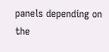panels depending on the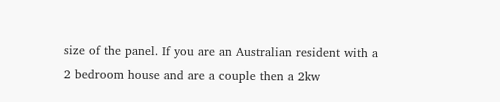size of the panel. If you are an Australian resident with a 2 bedroom house and are a couple then a 2kw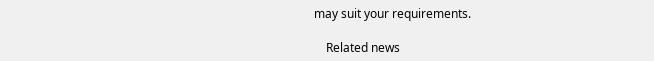may suit your requirements.

    Related news